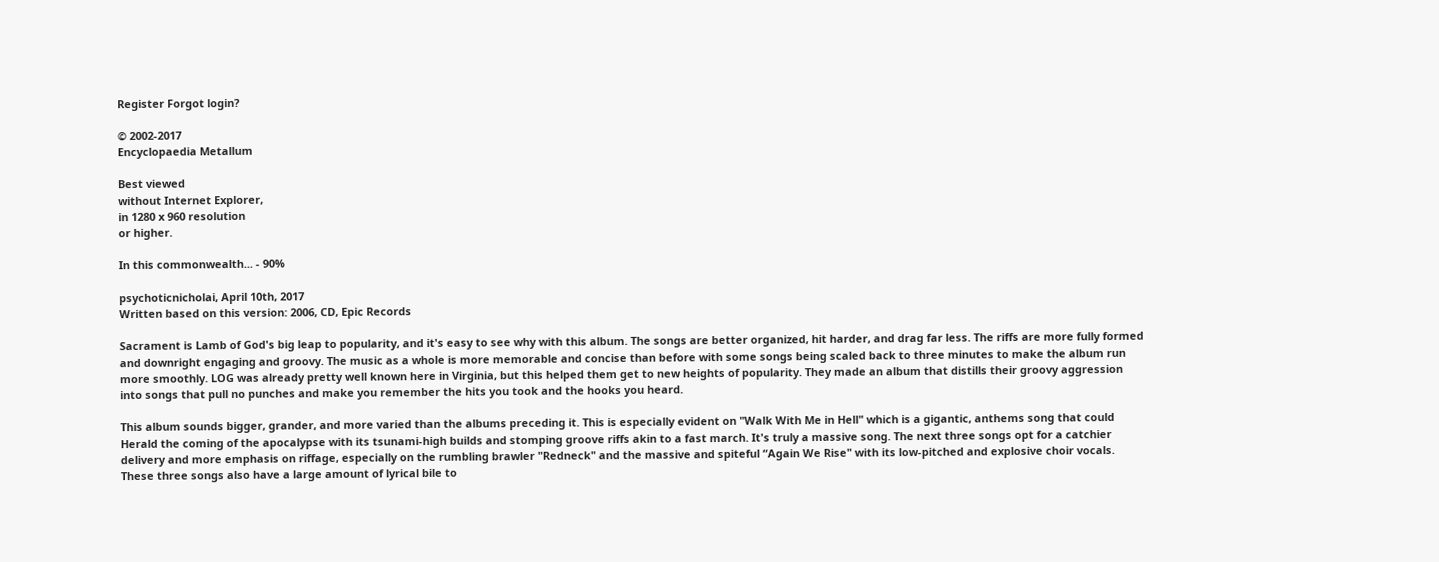Register Forgot login?

© 2002-2017
Encyclopaedia Metallum

Best viewed
without Internet Explorer,
in 1280 x 960 resolution
or higher.

In this commonwealth... - 90%

psychoticnicholai, April 10th, 2017
Written based on this version: 2006, CD, Epic Records

Sacrament is Lamb of God's big leap to popularity, and it's easy to see why with this album. The songs are better organized, hit harder, and drag far less. The riffs are more fully formed and downright engaging and groovy. The music as a whole is more memorable and concise than before with some songs being scaled back to three minutes to make the album run more smoothly. LOG was already pretty well known here in Virginia, but this helped them get to new heights of popularity. They made an album that distills their groovy aggression into songs that pull no punches and make you remember the hits you took and the hooks you heard.

This album sounds bigger, grander, and more varied than the albums preceding it. This is especially evident on "Walk With Me in Hell" which is a gigantic, anthems song that could Herald the coming of the apocalypse with its tsunami-high builds and stomping groove riffs akin to a fast march. It's truly a massive song. The next three songs opt for a catchier delivery and more emphasis on riffage, especially on the rumbling brawler "Redneck" and the massive and spiteful “Again We Rise" with its low-pitched and explosive choir vocals. These three songs also have a large amount of lyrical bile to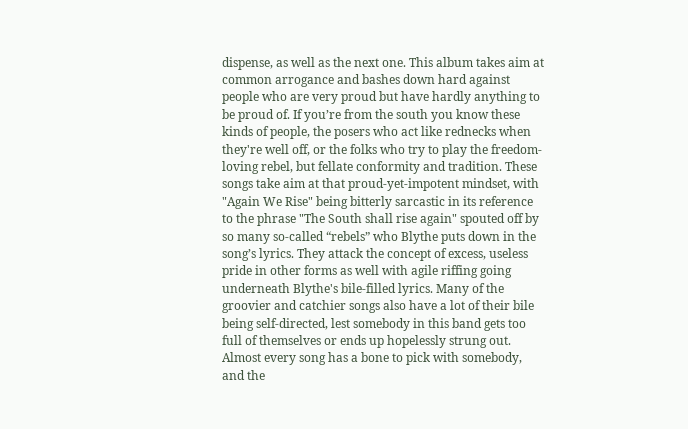dispense, as well as the next one. This album takes aim at common arrogance and bashes down hard against people who are very proud but have hardly anything to be proud of. If you’re from the south you know these kinds of people, the posers who act like rednecks when they're well off, or the folks who try to play the freedom-loving rebel, but fellate conformity and tradition. These songs take aim at that proud-yet-impotent mindset, with "Again We Rise" being bitterly sarcastic in its reference to the phrase "The South shall rise again" spouted off by so many so-called “rebels” who Blythe puts down in the song’s lyrics. They attack the concept of excess, useless pride in other forms as well with agile riffing going underneath Blythe's bile-filled lyrics. Many of the groovier and catchier songs also have a lot of their bile being self-directed, lest somebody in this band gets too full of themselves or ends up hopelessly strung out. Almost every song has a bone to pick with somebody, and the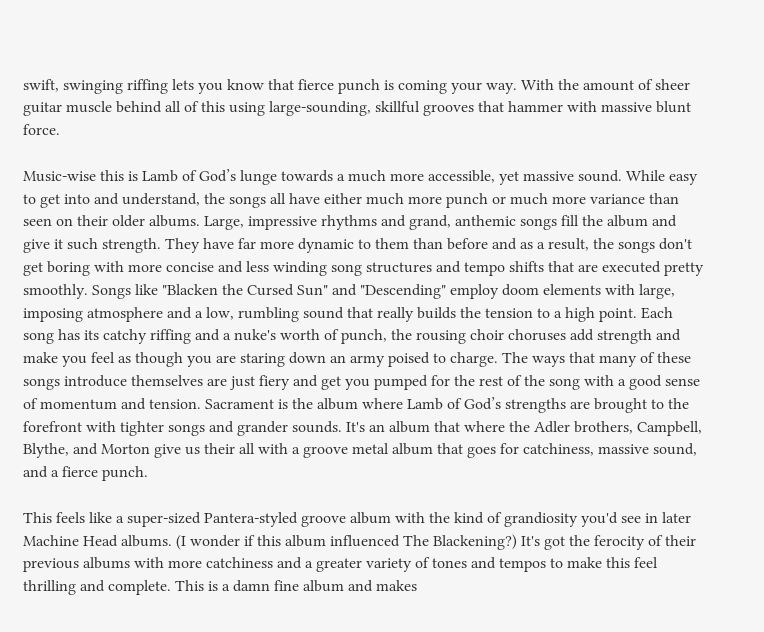swift, swinging riffing lets you know that fierce punch is coming your way. With the amount of sheer guitar muscle behind all of this using large-sounding, skillful grooves that hammer with massive blunt force.

Music-wise this is Lamb of God’s lunge towards a much more accessible, yet massive sound. While easy to get into and understand, the songs all have either much more punch or much more variance than seen on their older albums. Large, impressive rhythms and grand, anthemic songs fill the album and give it such strength. They have far more dynamic to them than before and as a result, the songs don't get boring with more concise and less winding song structures and tempo shifts that are executed pretty smoothly. Songs like "Blacken the Cursed Sun" and "Descending" employ doom elements with large, imposing atmosphere and a low, rumbling sound that really builds the tension to a high point. Each song has its catchy riffing and a nuke's worth of punch, the rousing choir choruses add strength and make you feel as though you are staring down an army poised to charge. The ways that many of these songs introduce themselves are just fiery and get you pumped for the rest of the song with a good sense of momentum and tension. Sacrament is the album where Lamb of God’s strengths are brought to the forefront with tighter songs and grander sounds. It's an album that where the Adler brothers, Campbell, Blythe, and Morton give us their all with a groove metal album that goes for catchiness, massive sound, and a fierce punch.

This feels like a super-sized Pantera-styled groove album with the kind of grandiosity you'd see in later Machine Head albums. (I wonder if this album influenced The Blackening?) It's got the ferocity of their previous albums with more catchiness and a greater variety of tones and tempos to make this feel thrilling and complete. This is a damn fine album and makes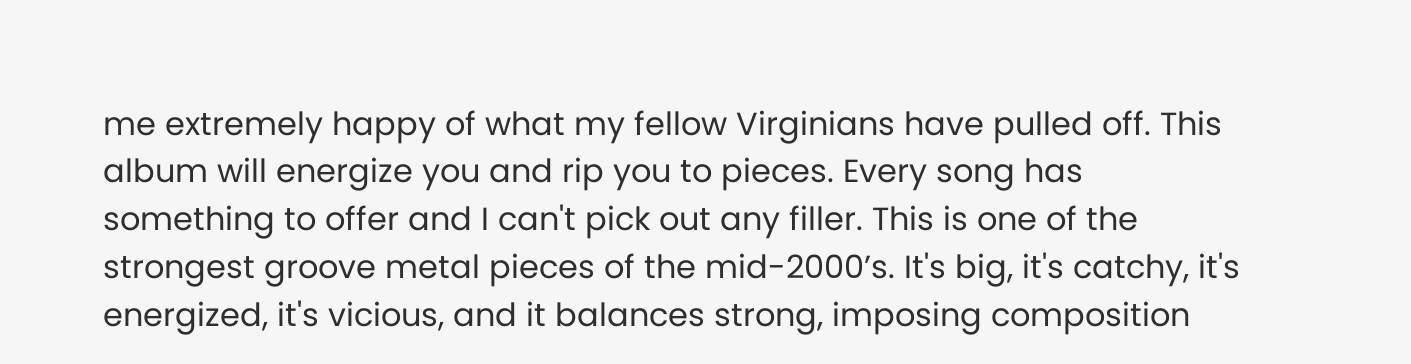me extremely happy of what my fellow Virginians have pulled off. This album will energize you and rip you to pieces. Every song has something to offer and I can't pick out any filler. This is one of the strongest groove metal pieces of the mid-2000’s. It's big, it's catchy, it's energized, it's vicious, and it balances strong, imposing composition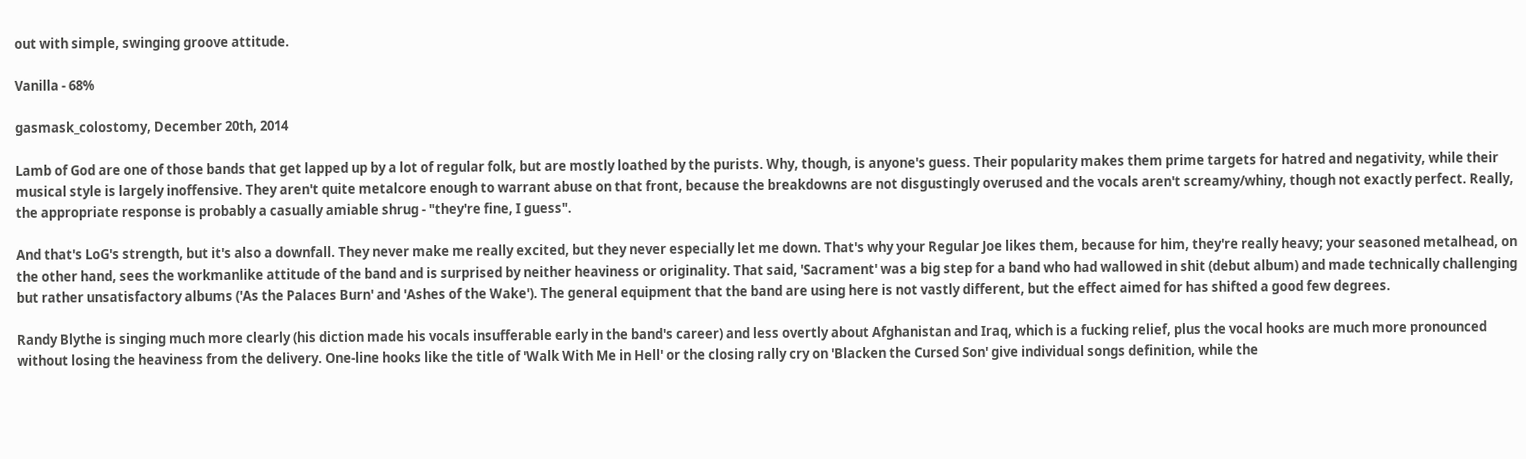out with simple, swinging groove attitude.

Vanilla - 68%

gasmask_colostomy, December 20th, 2014

Lamb of God are one of those bands that get lapped up by a lot of regular folk, but are mostly loathed by the purists. Why, though, is anyone's guess. Their popularity makes them prime targets for hatred and negativity, while their musical style is largely inoffensive. They aren't quite metalcore enough to warrant abuse on that front, because the breakdowns are not disgustingly overused and the vocals aren't screamy/whiny, though not exactly perfect. Really, the appropriate response is probably a casually amiable shrug - "they're fine, I guess".

And that's LoG's strength, but it's also a downfall. They never make me really excited, but they never especially let me down. That's why your Regular Joe likes them, because for him, they're really heavy; your seasoned metalhead, on the other hand, sees the workmanlike attitude of the band and is surprised by neither heaviness or originality. That said, 'Sacrament' was a big step for a band who had wallowed in shit (debut album) and made technically challenging but rather unsatisfactory albums ('As the Palaces Burn' and 'Ashes of the Wake'). The general equipment that the band are using here is not vastly different, but the effect aimed for has shifted a good few degrees.

Randy Blythe is singing much more clearly (his diction made his vocals insufferable early in the band's career) and less overtly about Afghanistan and Iraq, which is a fucking relief, plus the vocal hooks are much more pronounced without losing the heaviness from the delivery. One-line hooks like the title of 'Walk With Me in Hell' or the closing rally cry on 'Blacken the Cursed Son' give individual songs definition, while the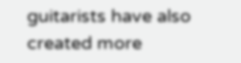guitarists have also created more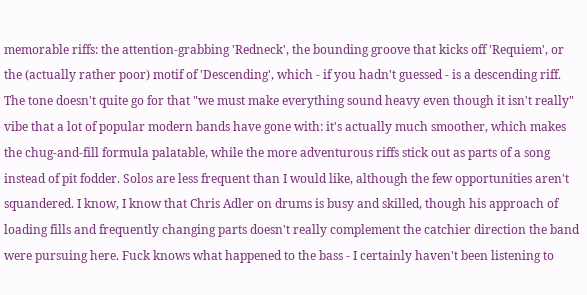memorable riffs: the attention-grabbing 'Redneck', the bounding groove that kicks off 'Requiem', or the (actually rather poor) motif of 'Descending', which - if you hadn't guessed - is a descending riff. The tone doesn't quite go for that "we must make everything sound heavy even though it isn't really" vibe that a lot of popular modern bands have gone with: it's actually much smoother, which makes the chug-and-fill formula palatable, while the more adventurous riffs stick out as parts of a song instead of pit fodder. Solos are less frequent than I would like, although the few opportunities aren't squandered. I know, I know that Chris Adler on drums is busy and skilled, though his approach of loading fills and frequently changing parts doesn't really complement the catchier direction the band were pursuing here. Fuck knows what happened to the bass - I certainly haven't been listening to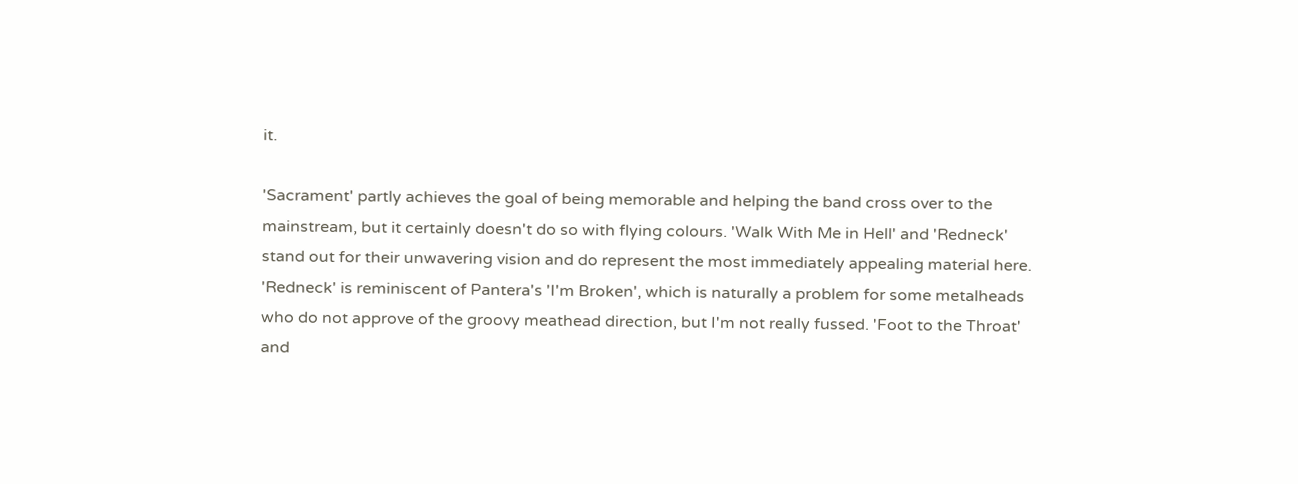it.

'Sacrament' partly achieves the goal of being memorable and helping the band cross over to the mainstream, but it certainly doesn't do so with flying colours. 'Walk With Me in Hell' and 'Redneck' stand out for their unwavering vision and do represent the most immediately appealing material here. 'Redneck' is reminiscent of Pantera's 'I'm Broken', which is naturally a problem for some metalheads who do not approve of the groovy meathead direction, but I'm not really fussed. 'Foot to the Throat' and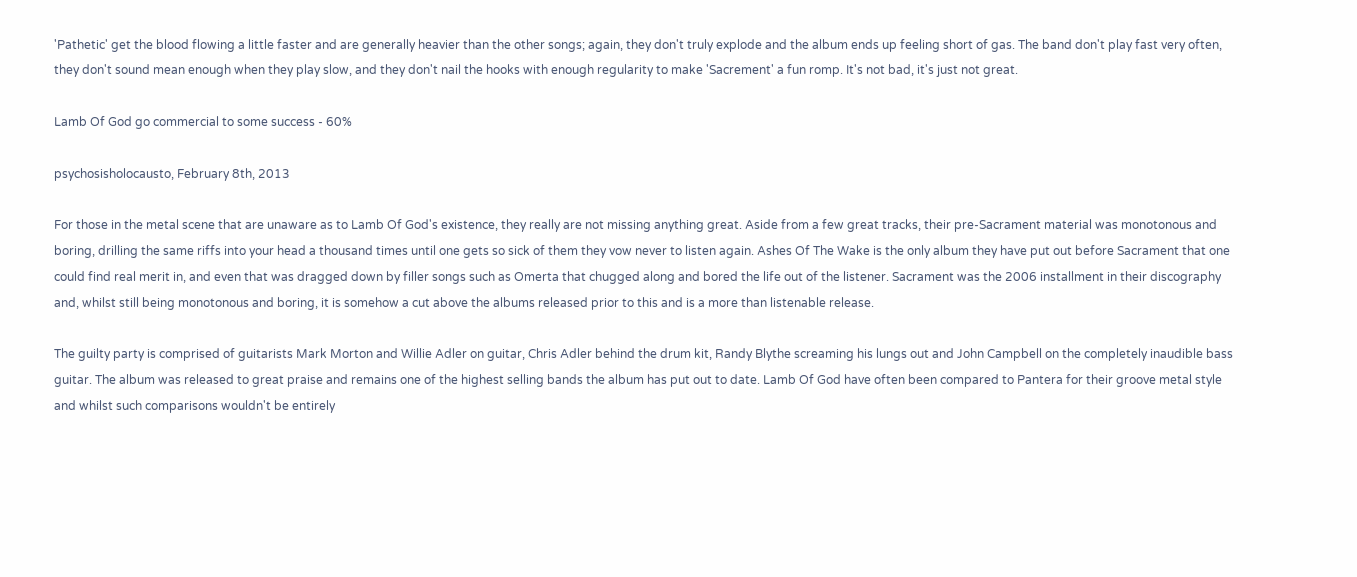'Pathetic' get the blood flowing a little faster and are generally heavier than the other songs; again, they don't truly explode and the album ends up feeling short of gas. The band don't play fast very often, they don't sound mean enough when they play slow, and they don't nail the hooks with enough regularity to make 'Sacrement' a fun romp. It's not bad, it's just not great.

Lamb Of God go commercial to some success - 60%

psychosisholocausto, February 8th, 2013

For those in the metal scene that are unaware as to Lamb Of God's existence, they really are not missing anything great. Aside from a few great tracks, their pre-Sacrament material was monotonous and boring, drilling the same riffs into your head a thousand times until one gets so sick of them they vow never to listen again. Ashes Of The Wake is the only album they have put out before Sacrament that one could find real merit in, and even that was dragged down by filler songs such as Omerta that chugged along and bored the life out of the listener. Sacrament was the 2006 installment in their discography and, whilst still being monotonous and boring, it is somehow a cut above the albums released prior to this and is a more than listenable release.

The guilty party is comprised of guitarists Mark Morton and Willie Adler on guitar, Chris Adler behind the drum kit, Randy Blythe screaming his lungs out and John Campbell on the completely inaudible bass guitar. The album was released to great praise and remains one of the highest selling bands the album has put out to date. Lamb Of God have often been compared to Pantera for their groove metal style and whilst such comparisons wouldn't be entirely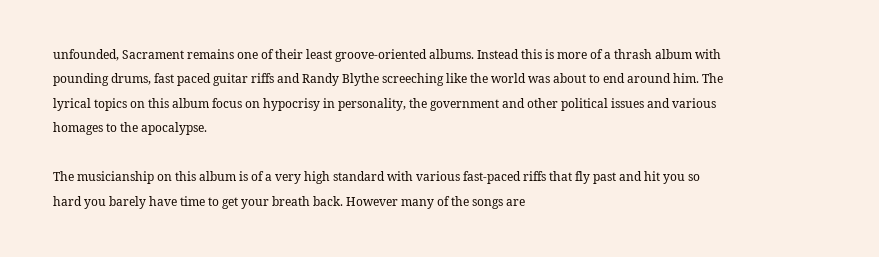unfounded, Sacrament remains one of their least groove-oriented albums. Instead this is more of a thrash album with pounding drums, fast paced guitar riffs and Randy Blythe screeching like the world was about to end around him. The lyrical topics on this album focus on hypocrisy in personality, the government and other political issues and various homages to the apocalypse.

The musicianship on this album is of a very high standard with various fast-paced riffs that fly past and hit you so hard you barely have time to get your breath back. However many of the songs are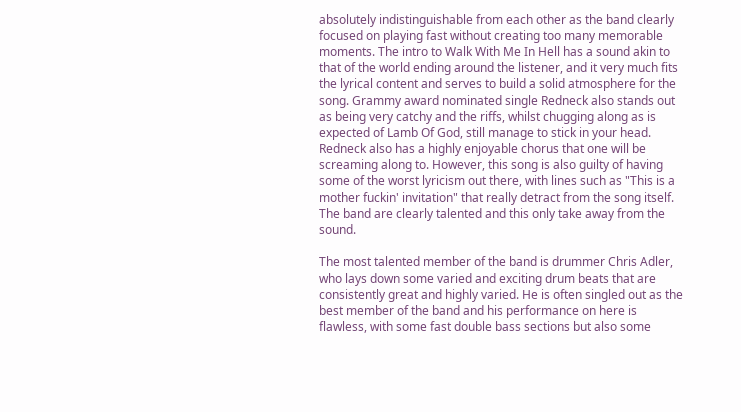absolutely indistinguishable from each other as the band clearly focused on playing fast without creating too many memorable moments. The intro to Walk With Me In Hell has a sound akin to that of the world ending around the listener, and it very much fits the lyrical content and serves to build a solid atmosphere for the song. Grammy award nominated single Redneck also stands out as being very catchy and the riffs, whilst chugging along as is expected of Lamb Of God, still manage to stick in your head. Redneck also has a highly enjoyable chorus that one will be screaming along to. However, this song is also guilty of having some of the worst lyricism out there, with lines such as "This is a mother fuckin' invitation" that really detract from the song itself. The band are clearly talented and this only take away from the sound.

The most talented member of the band is drummer Chris Adler, who lays down some varied and exciting drum beats that are consistently great and highly varied. He is often singled out as the best member of the band and his performance on here is flawless, with some fast double bass sections but also some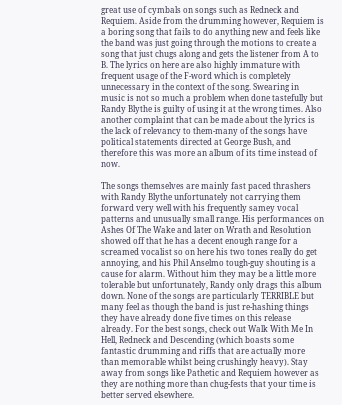great use of cymbals on songs such as Redneck and Requiem. Aside from the drumming however, Requiem is a boring song that fails to do anything new and feels like the band was just going through the motions to create a song that just chugs along and gets the listener from A to B. The lyrics on here are also highly immature with frequent usage of the F-word which is completely unnecessary in the context of the song. Swearing in music is not so much a problem when done tastefully but Randy Blythe is guilty of using it at the wrong times. Also another complaint that can be made about the lyrics is the lack of relevancy to them-many of the songs have political statements directed at George Bush, and therefore this was more an album of its time instead of now.

The songs themselves are mainly fast paced thrashers with Randy Blythe unfortunately not carrying them forward very well with his frequently samey vocal patterns and unusually small range. His performances on Ashes Of The Wake and later on Wrath and Resolution showed off that he has a decent enough range for a screamed vocalist so on here his two tones really do get annoying, and his Phil Anselmo tough-guy shouting is a cause for alarm. Without him they may be a little more tolerable but unfortunately, Randy only drags this album down. None of the songs are particularly TERRIBLE but many feel as though the band is just re-hashing things they have already done five times on this release already. For the best songs, check out Walk With Me In Hell, Redneck and Descending (which boasts some fantastic drumming and riffs that are actually more than memorable whilst being crushingly heavy). Stay away from songs like Pathetic and Requiem however as they are nothing more than chug-fests that your time is better served elsewhere.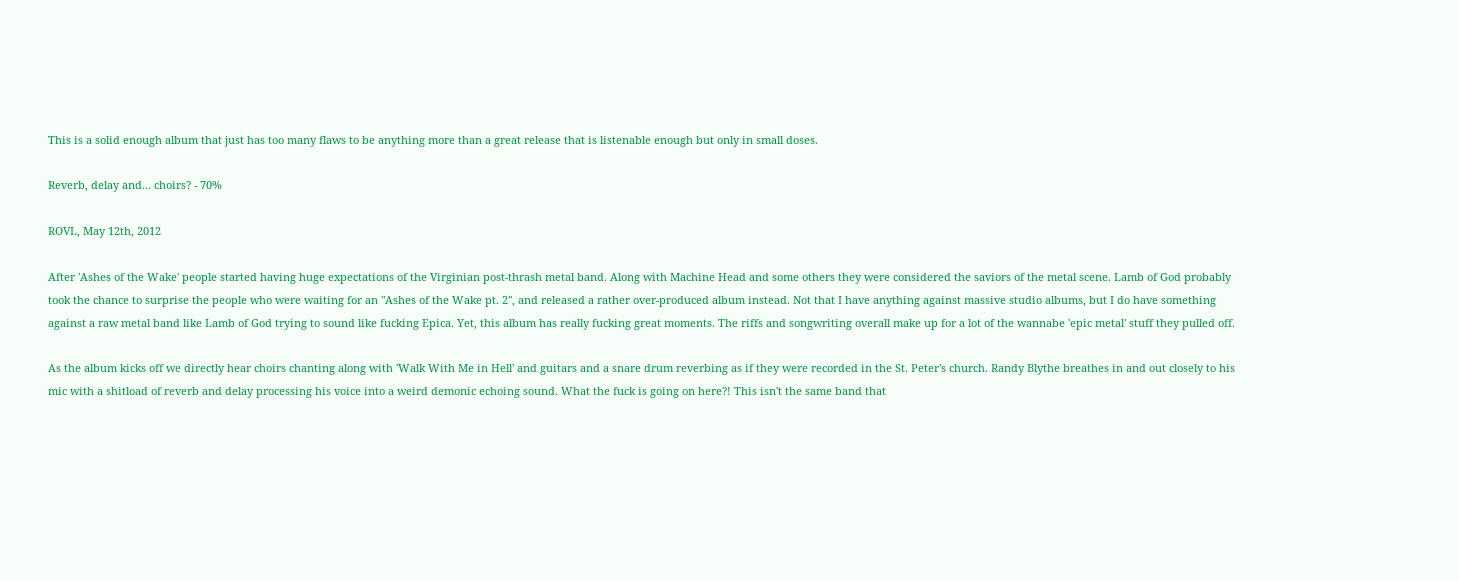This is a solid enough album that just has too many flaws to be anything more than a great release that is listenable enough but only in small doses.

Reverb, delay and... choirs? - 70%

ROVL, May 12th, 2012

After 'Ashes of the Wake' people started having huge expectations of the Virginian post-thrash metal band. Along with Machine Head and some others they were considered the saviors of the metal scene. Lamb of God probably took the chance to surprise the people who were waiting for an "Ashes of the Wake pt. 2", and released a rather over-produced album instead. Not that I have anything against massive studio albums, but I do have something against a raw metal band like Lamb of God trying to sound like fucking Epica. Yet, this album has really fucking great moments. The riffs and songwriting overall make up for a lot of the wannabe 'epic metal' stuff they pulled off.

As the album kicks off we directly hear choirs chanting along with 'Walk With Me in Hell' and guitars and a snare drum reverbing as if they were recorded in the St. Peter's church. Randy Blythe breathes in and out closely to his mic with a shitload of reverb and delay processing his voice into a weird demonic echoing sound. What the fuck is going on here?! This isn't the same band that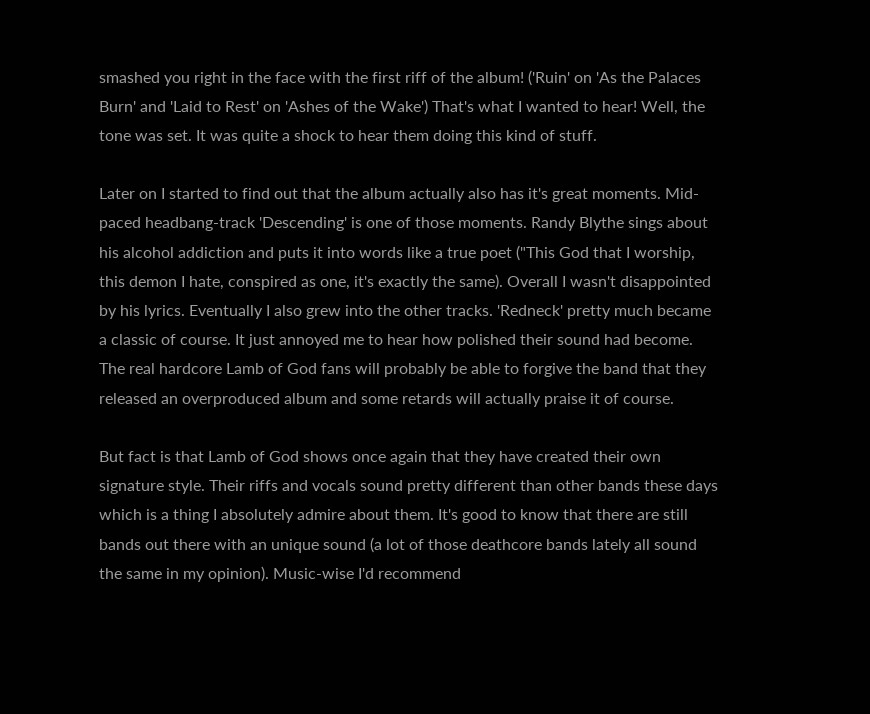smashed you right in the face with the first riff of the album! ('Ruin' on 'As the Palaces Burn' and 'Laid to Rest' on 'Ashes of the Wake') That's what I wanted to hear! Well, the tone was set. It was quite a shock to hear them doing this kind of stuff.

Later on I started to find out that the album actually also has it's great moments. Mid-paced headbang-track 'Descending' is one of those moments. Randy Blythe sings about his alcohol addiction and puts it into words like a true poet ("This God that I worship, this demon I hate, conspired as one, it's exactly the same). Overall I wasn't disappointed by his lyrics. Eventually I also grew into the other tracks. 'Redneck' pretty much became a classic of course. It just annoyed me to hear how polished their sound had become. The real hardcore Lamb of God fans will probably be able to forgive the band that they released an overproduced album and some retards will actually praise it of course.

But fact is that Lamb of God shows once again that they have created their own signature style. Their riffs and vocals sound pretty different than other bands these days which is a thing I absolutely admire about them. It's good to know that there are still bands out there with an unique sound (a lot of those deathcore bands lately all sound the same in my opinion). Music-wise I'd recommend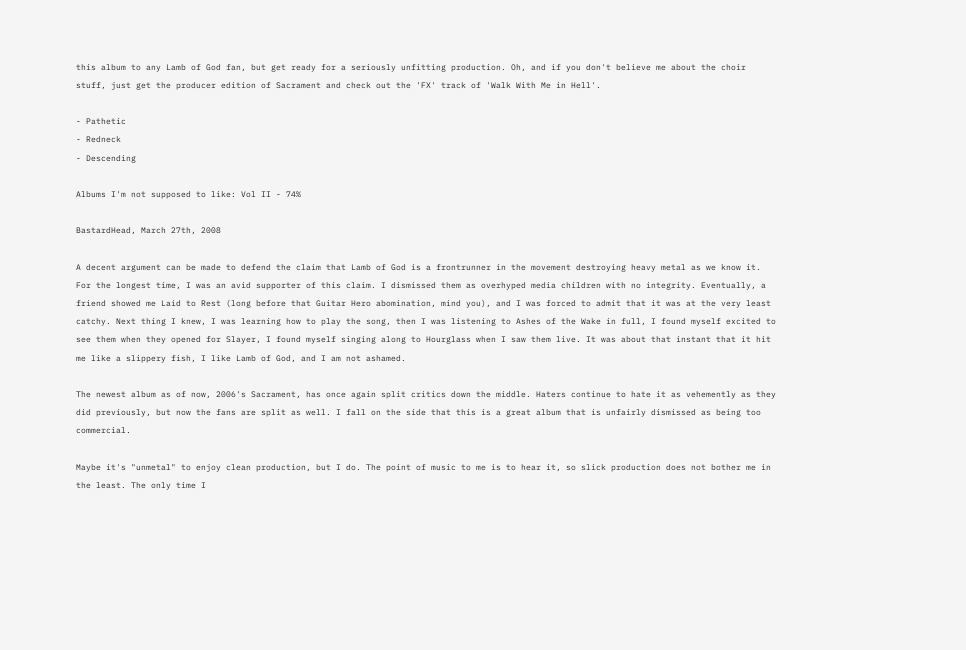this album to any Lamb of God fan, but get ready for a seriously unfitting production. Oh, and if you don't believe me about the choir stuff, just get the producer edition of Sacrament and check out the 'FX' track of 'Walk With Me in Hell'.

- Pathetic
- Redneck
- Descending

Albums I'm not supposed to like: Vol II - 74%

BastardHead, March 27th, 2008

A decent argument can be made to defend the claim that Lamb of God is a frontrunner in the movement destroying heavy metal as we know it. For the longest time, I was an avid supporter of this claim. I dismissed them as overhyped media children with no integrity. Eventually, a friend showed me Laid to Rest (long before that Guitar Hero abomination, mind you), and I was forced to admit that it was at the very least catchy. Next thing I knew, I was learning how to play the song, then I was listening to Ashes of the Wake in full, I found myself excited to see them when they opened for Slayer, I found myself singing along to Hourglass when I saw them live. It was about that instant that it hit me like a slippery fish, I like Lamb of God, and I am not ashamed.

The newest album as of now, 2006's Sacrament, has once again split critics down the middle. Haters continue to hate it as vehemently as they did previously, but now the fans are split as well. I fall on the side that this is a great album that is unfairly dismissed as being too commercial.

Maybe it's "unmetal" to enjoy clean production, but I do. The point of music to me is to hear it, so slick production does not bother me in the least. The only time I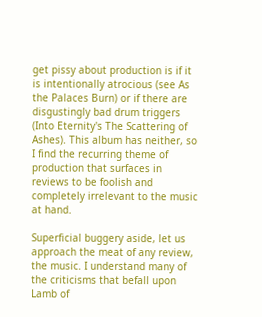get pissy about production is if it is intentionally atrocious (see As the Palaces Burn) or if there are disgustingly bad drum triggers (Into Eternity's The Scattering of Ashes). This album has neither, so I find the recurring theme of production that surfaces in reviews to be foolish and completely irrelevant to the music at hand.

Superficial buggery aside, let us approach the meat of any review, the music. I understand many of the criticisms that befall upon Lamb of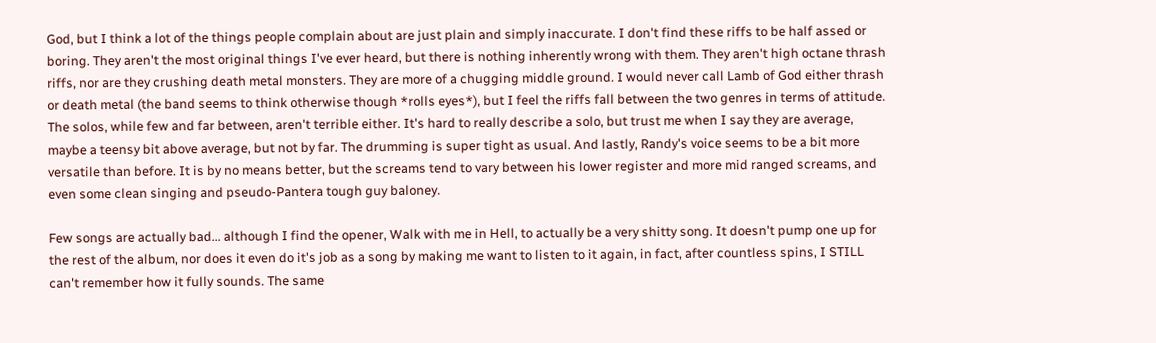God, but I think a lot of the things people complain about are just plain and simply inaccurate. I don't find these riffs to be half assed or boring. They aren't the most original things I've ever heard, but there is nothing inherently wrong with them. They aren't high octane thrash riffs, nor are they crushing death metal monsters. They are more of a chugging middle ground. I would never call Lamb of God either thrash or death metal (the band seems to think otherwise though *rolls eyes*), but I feel the riffs fall between the two genres in terms of attitude. The solos, while few and far between, aren't terrible either. It's hard to really describe a solo, but trust me when I say they are average, maybe a teensy bit above average, but not by far. The drumming is super tight as usual. And lastly, Randy's voice seems to be a bit more versatile than before. It is by no means better, but the screams tend to vary between his lower register and more mid ranged screams, and even some clean singing and pseudo-Pantera tough guy baloney.

Few songs are actually bad... although I find the opener, Walk with me in Hell, to actually be a very shitty song. It doesn't pump one up for the rest of the album, nor does it even do it's job as a song by making me want to listen to it again, in fact, after countless spins, I STILL can't remember how it fully sounds. The same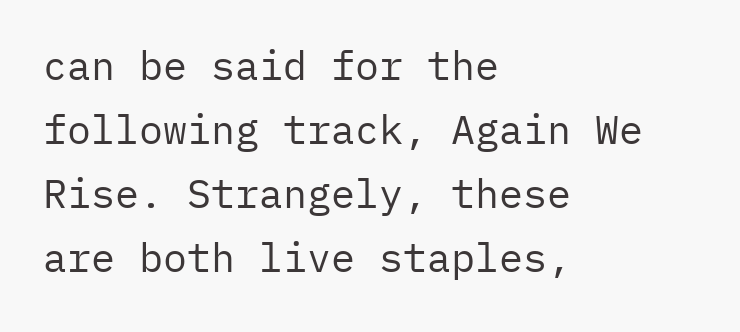can be said for the following track, Again We Rise. Strangely, these are both live staples,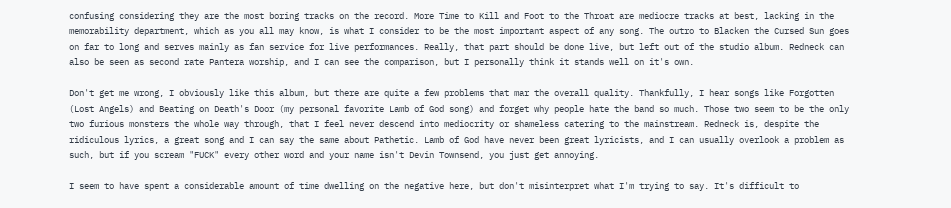confusing considering they are the most boring tracks on the record. More Time to Kill and Foot to the Throat are mediocre tracks at best, lacking in the memorability department, which as you all may know, is what I consider to be the most important aspect of any song. The outro to Blacken the Cursed Sun goes on far to long and serves mainly as fan service for live performances. Really, that part should be done live, but left out of the studio album. Redneck can also be seen as second rate Pantera worship, and I can see the comparison, but I personally think it stands well on it's own.

Don't get me wrong, I obviously like this album, but there are quite a few problems that mar the overall quality. Thankfully, I hear songs like Forgotten (Lost Angels) and Beating on Death's Door (my personal favorite Lamb of God song) and forget why people hate the band so much. Those two seem to be the only two furious monsters the whole way through, that I feel never descend into mediocrity or shameless catering to the mainstream. Redneck is, despite the ridiculous lyrics, a great song and I can say the same about Pathetic. Lamb of God have never been great lyricists, and I can usually overlook a problem as such, but if you scream "FUCK" every other word and your name isn't Devin Townsend, you just get annoying.

I seem to have spent a considerable amount of time dwelling on the negative here, but don't misinterpret what I'm trying to say. It's difficult to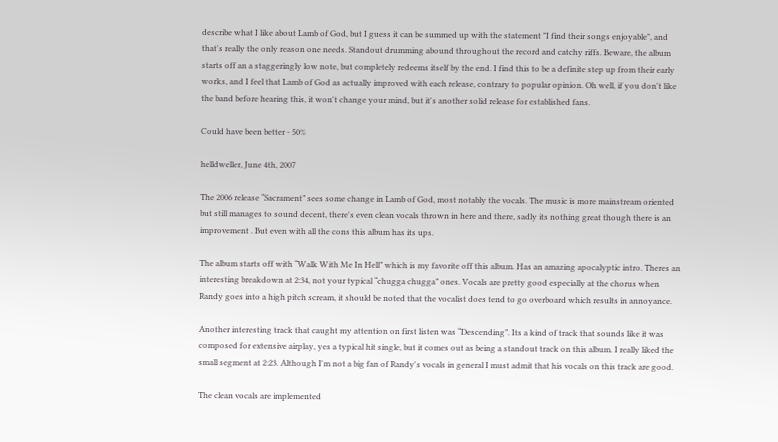describe what I like about Lamb of God, but I guess it can be summed up with the statement "I find their songs enjoyable", and that's really the only reason one needs. Standout drumming abound throughout the record and catchy riffs. Beware, the album starts off an a staggeringly low note, but completely redeems itself by the end. I find this to be a definite step up from their early works, and I feel that Lamb of God as actually improved with each release, contrary to popular opinion. Oh well, if you don't like the band before hearing this, it won't change your mind, but it's another solid release for established fans.

Could have been better - 50%

helldweller, June 4th, 2007

The 2006 release “Sacrament” sees some change in Lamb of God, most notably the vocals. The music is more mainstream oriented but still manages to sound decent, there's even clean vocals thrown in here and there, sadly its nothing great though there is an improvement . But even with all the cons this album has its ups.

The album starts off with “Walk With Me In Hell” which is my favorite off this album. Has an amazing apocalyptic intro. Theres an interesting breakdown at 2:34, not your typical “chugga chugga” ones. Vocals are pretty good especially at the chorus when Randy goes into a high pitch scream, it should be noted that the vocalist does tend to go overboard which results in annoyance.

Another interesting track that caught my attention on first listen was “Descending”. Its a kind of track that sounds like it was composed for extensive airplay, yes a typical hit single, but it comes out as being a standout track on this album. I really liked the small segment at 2:23. Although I'm not a big fan of Randy's vocals in general I must admit that his vocals on this track are good.

The clean vocals are implemented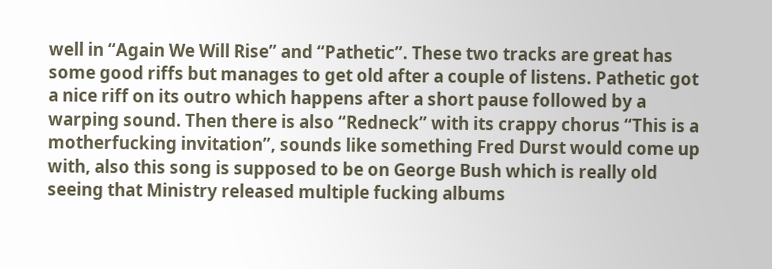well in “Again We Will Rise” and “Pathetic”. These two tracks are great has some good riffs but manages to get old after a couple of listens. Pathetic got a nice riff on its outro which happens after a short pause followed by a warping sound. Then there is also “Redneck” with its crappy chorus “This is a motherfucking invitation”, sounds like something Fred Durst would come up with, also this song is supposed to be on George Bush which is really old seeing that Ministry released multiple fucking albums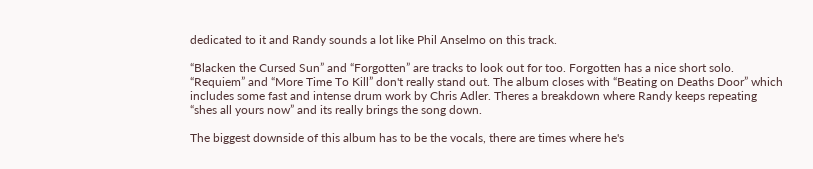dedicated to it and Randy sounds a lot like Phil Anselmo on this track.

“Blacken the Cursed Sun” and “Forgotten” are tracks to look out for too. Forgotten has a nice short solo. “Requiem” and “More Time To Kill” don't really stand out. The album closes with “Beating on Deaths Door” which includes some fast and intense drum work by Chris Adler. Theres a breakdown where Randy keeps repeating “shes all yours now” and its really brings the song down.

The biggest downside of this album has to be the vocals, there are times where he's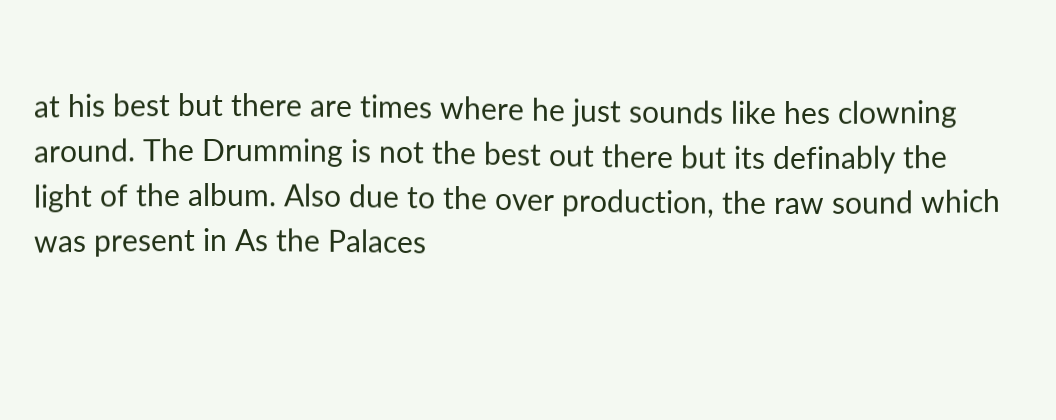at his best but there are times where he just sounds like hes clowning around. The Drumming is not the best out there but its definably the light of the album. Also due to the over production, the raw sound which was present in As the Palaces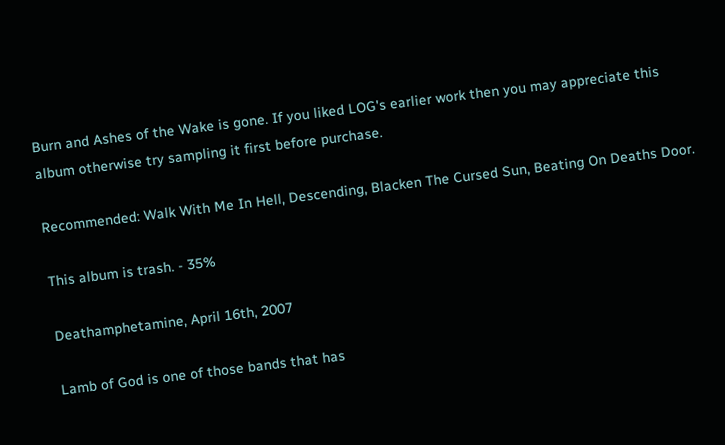Burn and Ashes of the Wake is gone. If you liked LOG's earlier work then you may appreciate this album otherwise try sampling it first before purchase.

Recommended: Walk With Me In Hell, Descending, Blacken The Cursed Sun, Beating On Deaths Door.

This album is trash. - 35%

Deathamphetamine, April 16th, 2007

Lamb of God is one of those bands that has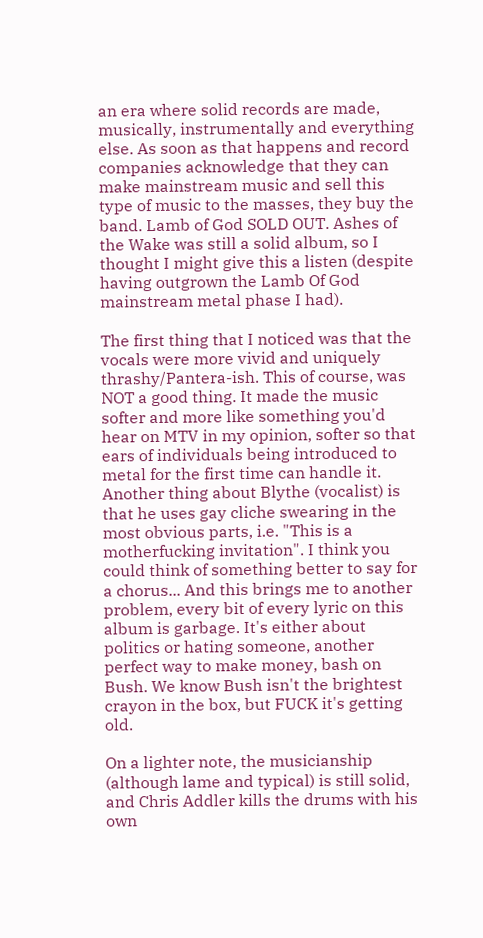an era where solid records are made, musically, instrumentally and everything else. As soon as that happens and record companies acknowledge that they can make mainstream music and sell this type of music to the masses, they buy the band. Lamb of God SOLD OUT. Ashes of the Wake was still a solid album, so I thought I might give this a listen (despite having outgrown the Lamb Of God mainstream metal phase I had).

The first thing that I noticed was that the vocals were more vivid and uniquely thrashy/Pantera-ish. This of course, was NOT a good thing. It made the music softer and more like something you'd hear on MTV in my opinion, softer so that ears of individuals being introduced to metal for the first time can handle it. Another thing about Blythe (vocalist) is that he uses gay cliche swearing in the most obvious parts, i.e. "This is a motherfucking invitation". I think you could think of something better to say for a chorus... And this brings me to another problem, every bit of every lyric on this album is garbage. It's either about politics or hating someone, another perfect way to make money, bash on Bush. We know Bush isn't the brightest crayon in the box, but FUCK it's getting old.

On a lighter note, the musicianship (although lame and typical) is still solid, and Chris Addler kills the drums with his own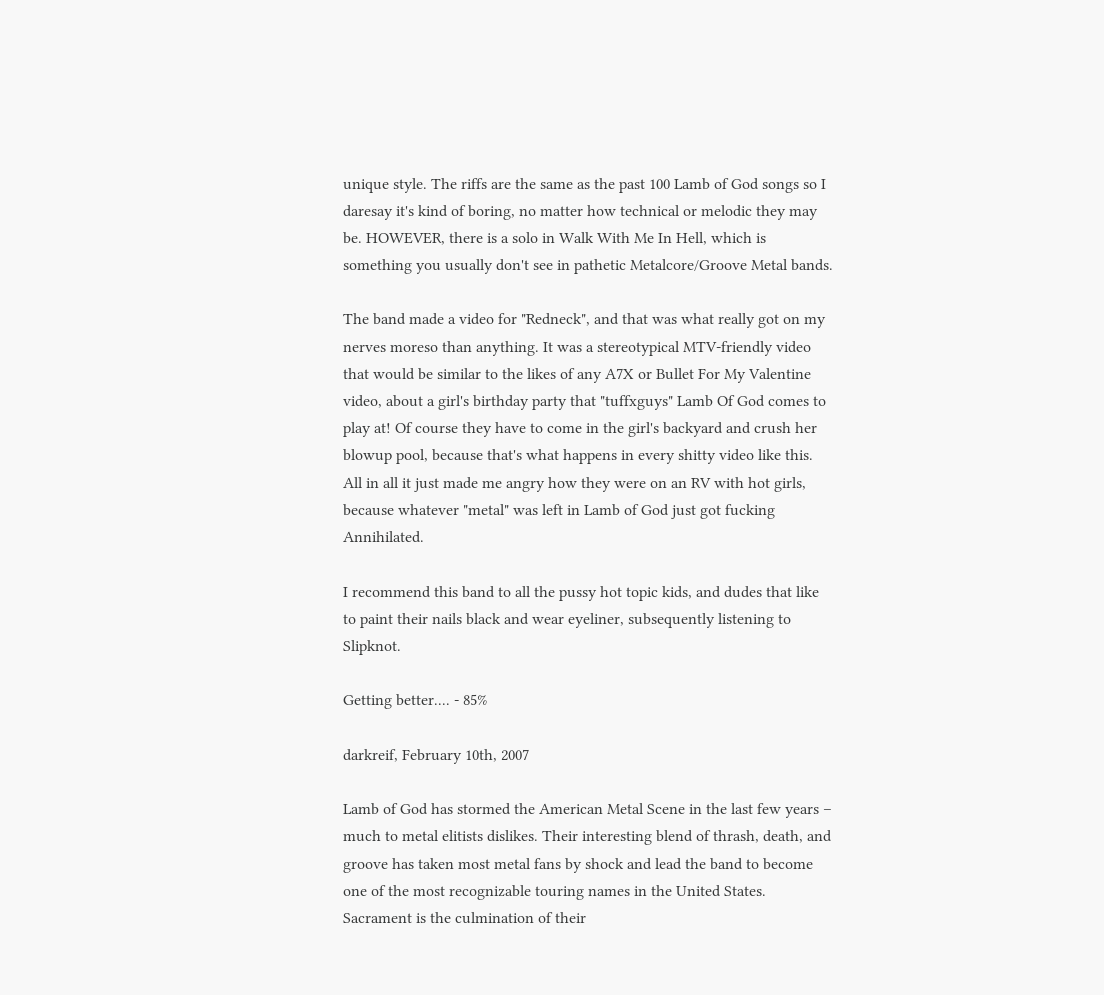unique style. The riffs are the same as the past 100 Lamb of God songs so I daresay it's kind of boring, no matter how technical or melodic they may be. HOWEVER, there is a solo in Walk With Me In Hell, which is something you usually don't see in pathetic Metalcore/Groove Metal bands.

The band made a video for "Redneck", and that was what really got on my nerves moreso than anything. It was a stereotypical MTV-friendly video that would be similar to the likes of any A7X or Bullet For My Valentine video, about a girl's birthday party that "tuffxguys" Lamb Of God comes to play at! Of course they have to come in the girl's backyard and crush her blowup pool, because that's what happens in every shitty video like this. All in all it just made me angry how they were on an RV with hot girls, because whatever "metal" was left in Lamb of God just got fucking Annihilated.

I recommend this band to all the pussy hot topic kids, and dudes that like to paint their nails black and wear eyeliner, subsequently listening to Slipknot.

Getting better.... - 85%

darkreif, February 10th, 2007

Lamb of God has stormed the American Metal Scene in the last few years – much to metal elitists dislikes. Their interesting blend of thrash, death, and groove has taken most metal fans by shock and lead the band to become one of the most recognizable touring names in the United States. Sacrament is the culmination of their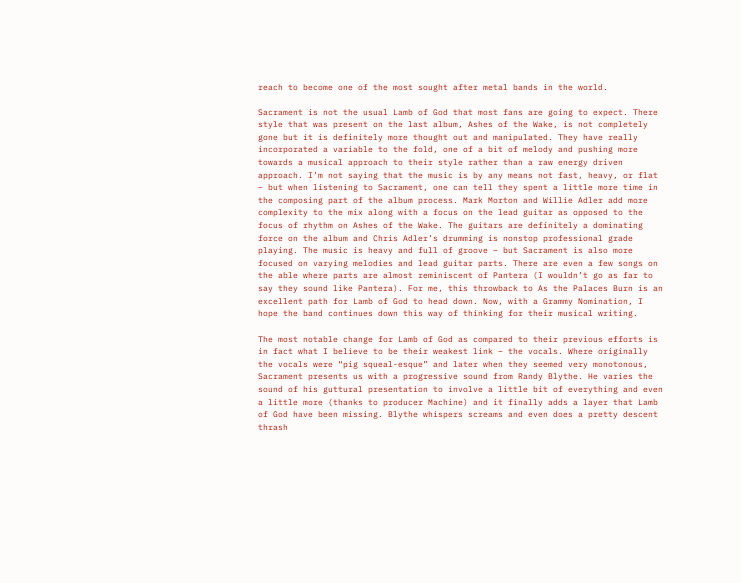reach to become one of the most sought after metal bands in the world.

Sacrament is not the usual Lamb of God that most fans are going to expect. There style that was present on the last album, Ashes of the Wake, is not completely gone but it is definitely more thought out and manipulated. They have really incorporated a variable to the fold, one of a bit of melody and pushing more towards a musical approach to their style rather than a raw energy driven approach. I’m not saying that the music is by any means not fast, heavy, or flat – but when listening to Sacrament, one can tell they spent a little more time in the composing part of the album process. Mark Morton and Willie Adler add more complexity to the mix along with a focus on the lead guitar as opposed to the focus of rhythm on Ashes of the Wake. The guitars are definitely a dominating force on the album and Chris Adler’s drumming is nonstop professional grade playing. The music is heavy and full of groove – but Sacrament is also more focused on varying melodies and lead guitar parts. There are even a few songs on the able where parts are almost reminiscent of Pantera (I wouldn’t go as far to say they sound like Pantera). For me, this throwback to As the Palaces Burn is an excellent path for Lamb of God to head down. Now, with a Grammy Nomination, I hope the band continues down this way of thinking for their musical writing.

The most notable change for Lamb of God as compared to their previous efforts is in fact what I believe to be their weakest link – the vocals. Where originally the vocals were “pig squeal-esque” and later when they seemed very monotonous, Sacrament presents us with a progressive sound from Randy Blythe. He varies the sound of his guttural presentation to involve a little bit of everything and even a little more (thanks to producer Machine) and it finally adds a layer that Lamb of God have been missing. Blythe whispers screams and even does a pretty descent thrash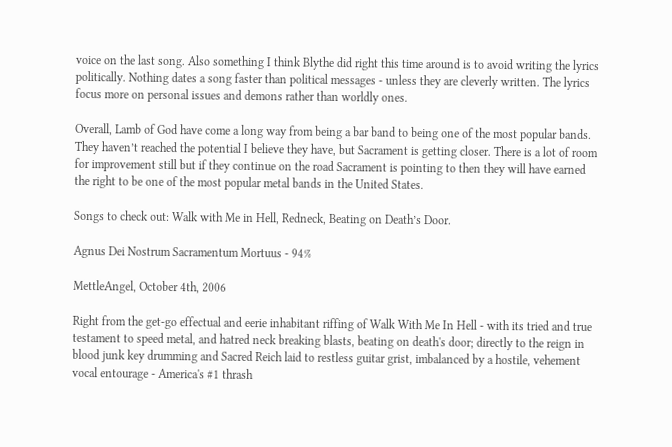voice on the last song. Also something I think Blythe did right this time around is to avoid writing the lyrics politically. Nothing dates a song faster than political messages - unless they are cleverly written. The lyrics focus more on personal issues and demons rather than worldly ones.

Overall, Lamb of God have come a long way from being a bar band to being one of the most popular bands. They haven’t reached the potential I believe they have, but Sacrament is getting closer. There is a lot of room for improvement still but if they continue on the road Sacrament is pointing to then they will have earned the right to be one of the most popular metal bands in the United States.

Songs to check out: Walk with Me in Hell, Redneck, Beating on Death’s Door.

Agnus Dei Nostrum Sacramentum Mortuus - 94%

MettleAngel, October 4th, 2006

Right from the get-go effectual and eerie inhabitant riffing of Walk With Me In Hell - with its tried and true testament to speed metal, and hatred neck breaking blasts, beating on death's door; directly to the reign in blood junk key drumming and Sacred Reich laid to restless guitar grist, imbalanced by a hostile, vehement vocal entourage - America's #1 thrash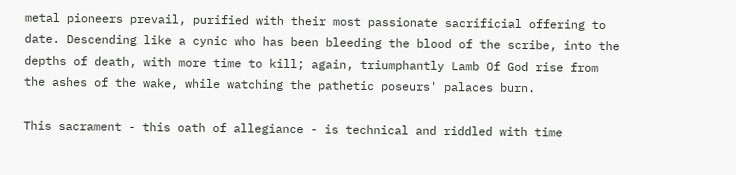metal pioneers prevail, purified with their most passionate sacrificial offering to date. Descending like a cynic who has been bleeding the blood of the scribe, into the depths of death, with more time to kill; again, triumphantly Lamb Of God rise from the ashes of the wake, while watching the pathetic poseurs' palaces burn.

This sacrament - this oath of allegiance - is technical and riddled with time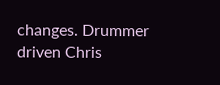changes. Drummer driven Chris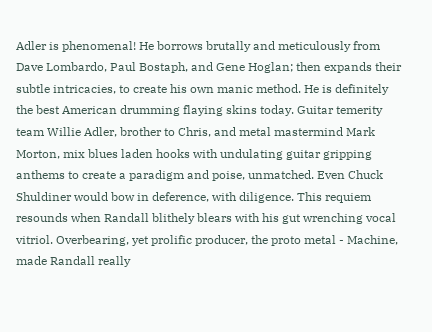Adler is phenomenal! He borrows brutally and meticulously from Dave Lombardo, Paul Bostaph, and Gene Hoglan; then expands their subtle intricacies, to create his own manic method. He is definitely the best American drumming flaying skins today. Guitar temerity team Willie Adler, brother to Chris, and metal mastermind Mark Morton, mix blues laden hooks with undulating guitar gripping anthems to create a paradigm and poise, unmatched. Even Chuck Shuldiner would bow in deference, with diligence. This requiem resounds when Randall blithely blears with his gut wrenching vocal vitriol. Overbearing, yet prolific producer, the proto metal - Machine, made Randall really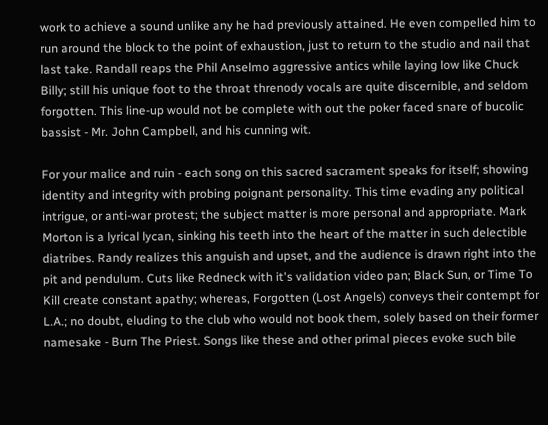work to achieve a sound unlike any he had previously attained. He even compelled him to run around the block to the point of exhaustion, just to return to the studio and nail that last take. Randall reaps the Phil Anselmo aggressive antics while laying low like Chuck Billy; still his unique foot to the throat threnody vocals are quite discernible, and seldom forgotten. This line-up would not be complete with out the poker faced snare of bucolic bassist - Mr. John Campbell, and his cunning wit.

For your malice and ruin - each song on this sacred sacrament speaks for itself; showing identity and integrity with probing poignant personality. This time evading any political intrigue, or anti-war protest; the subject matter is more personal and appropriate. Mark Morton is a lyrical lycan, sinking his teeth into the heart of the matter in such delectible diatribes. Randy realizes this anguish and upset, and the audience is drawn right into the pit and pendulum. Cuts like Redneck with it's validation video pan; Black Sun, or Time To Kill create constant apathy; whereas, Forgotten (Lost Angels) conveys their contempt for L.A.; no doubt, eluding to the club who would not book them, solely based on their former namesake - Burn The Priest. Songs like these and other primal pieces evoke such bile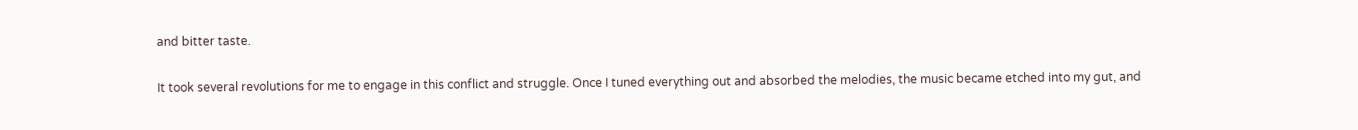and bitter taste.

It took several revolutions for me to engage in this conflict and struggle. Once I tuned everything out and absorbed the melodies, the music became etched into my gut, and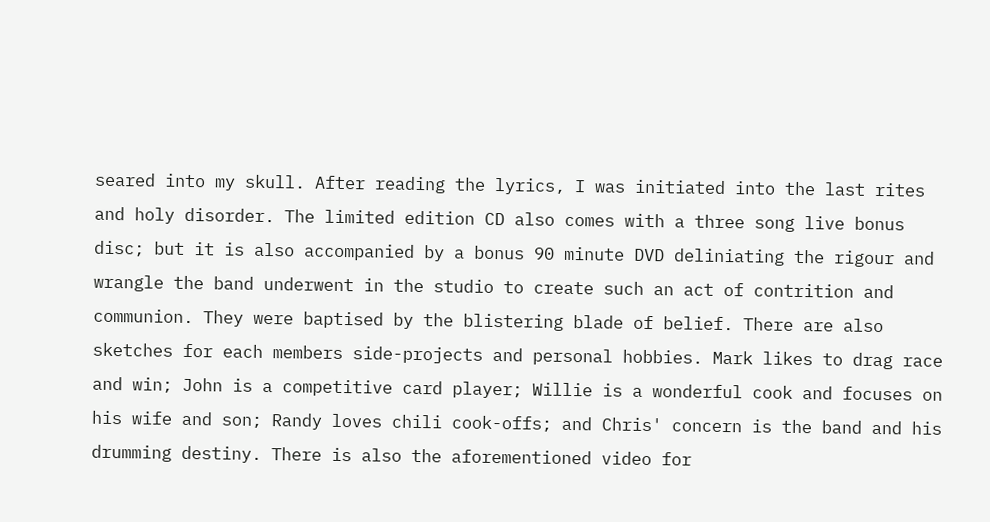seared into my skull. After reading the lyrics, I was initiated into the last rites and holy disorder. The limited edition CD also comes with a three song live bonus disc; but it is also accompanied by a bonus 90 minute DVD deliniating the rigour and wrangle the band underwent in the studio to create such an act of contrition and communion. They were baptised by the blistering blade of belief. There are also sketches for each members side-projects and personal hobbies. Mark likes to drag race and win; John is a competitive card player; Willie is a wonderful cook and focuses on his wife and son; Randy loves chili cook-offs; and Chris' concern is the band and his drumming destiny. There is also the aforementioned video for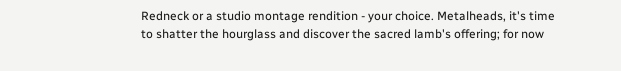Redneck or a studio montage rendition - your choice. Metalheads, it's time to shatter the hourglass and discover the sacred lamb's offering; for now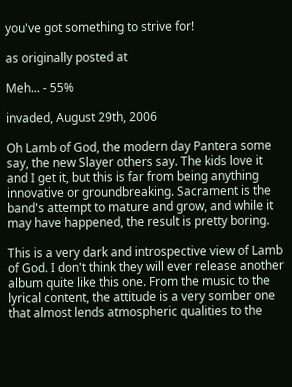you've got something to strive for!

as originally posted at

Meh... - 55%

invaded, August 29th, 2006

Oh Lamb of God, the modern day Pantera some say, the new Slayer others say. The kids love it and I get it, but this is far from being anything innovative or groundbreaking. Sacrament is the band's attempt to mature and grow, and while it may have happened, the result is pretty boring.

This is a very dark and introspective view of Lamb of God. I don't think they will ever release another album quite like this one. From the music to the lyrical content, the attitude is a very somber one that almost lends atmospheric qualities to the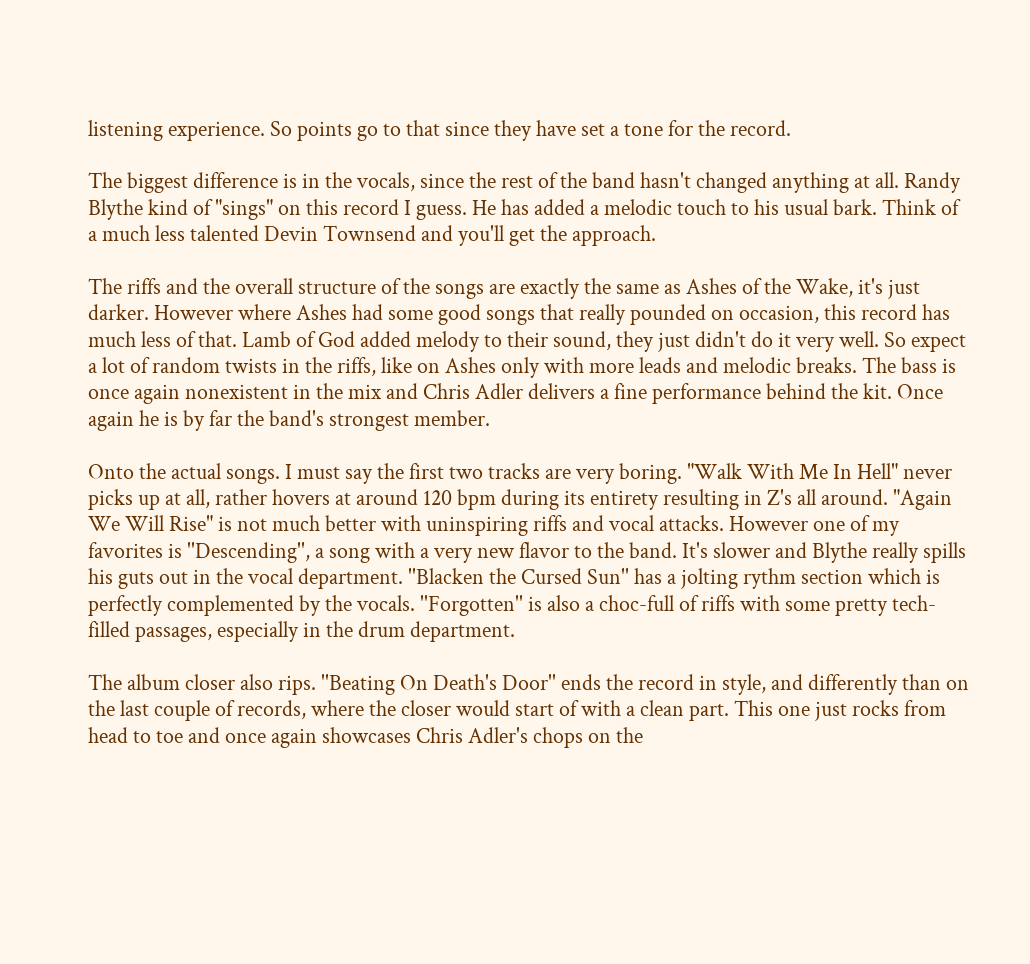listening experience. So points go to that since they have set a tone for the record.

The biggest difference is in the vocals, since the rest of the band hasn't changed anything at all. Randy Blythe kind of "sings" on this record I guess. He has added a melodic touch to his usual bark. Think of a much less talented Devin Townsend and you'll get the approach.

The riffs and the overall structure of the songs are exactly the same as Ashes of the Wake, it's just darker. However where Ashes had some good songs that really pounded on occasion, this record has much less of that. Lamb of God added melody to their sound, they just didn't do it very well. So expect a lot of random twists in the riffs, like on Ashes only with more leads and melodic breaks. The bass is once again nonexistent in the mix and Chris Adler delivers a fine performance behind the kit. Once again he is by far the band's strongest member.

Onto the actual songs. I must say the first two tracks are very boring. "Walk With Me In Hell" never picks up at all, rather hovers at around 120 bpm during its entirety resulting in Z's all around. "Again We Will Rise" is not much better with uninspiring riffs and vocal attacks. However one of my favorites is ''Descending'', a song with a very new flavor to the band. It's slower and Blythe really spills his guts out in the vocal department. ''Blacken the Cursed Sun'' has a jolting rythm section which is perfectly complemented by the vocals. ''Forgotten'' is also a choc-full of riffs with some pretty tech-filled passages, especially in the drum department.

The album closer also rips. ''Beating On Death's Door'' ends the record in style, and differently than on the last couple of records, where the closer would start of with a clean part. This one just rocks from head to toe and once again showcases Chris Adler's chops on the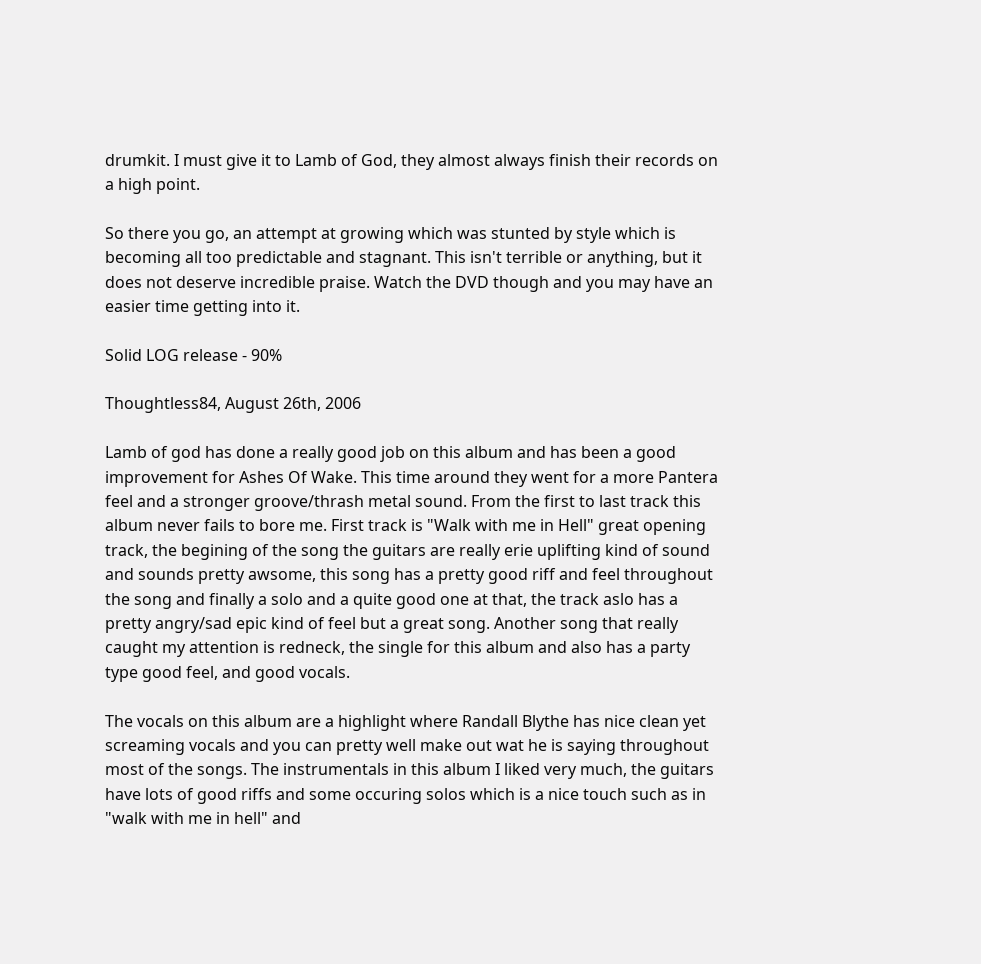drumkit. I must give it to Lamb of God, they almost always finish their records on a high point.

So there you go, an attempt at growing which was stunted by style which is becoming all too predictable and stagnant. This isn't terrible or anything, but it does not deserve incredible praise. Watch the DVD though and you may have an easier time getting into it.

Solid LOG release - 90%

Thoughtless84, August 26th, 2006

Lamb of god has done a really good job on this album and has been a good improvement for Ashes Of Wake. This time around they went for a more Pantera feel and a stronger groove/thrash metal sound. From the first to last track this album never fails to bore me. First track is "Walk with me in Hell" great opening track, the begining of the song the guitars are really erie uplifting kind of sound and sounds pretty awsome, this song has a pretty good riff and feel throughout the song and finally a solo and a quite good one at that, the track aslo has a pretty angry/sad epic kind of feel but a great song. Another song that really caught my attention is redneck, the single for this album and also has a party type good feel, and good vocals.

The vocals on this album are a highlight where Randall Blythe has nice clean yet screaming vocals and you can pretty well make out wat he is saying throughout most of the songs. The instrumentals in this album I liked very much, the guitars have lots of good riffs and some occuring solos which is a nice touch such as in "walk with me in hell" and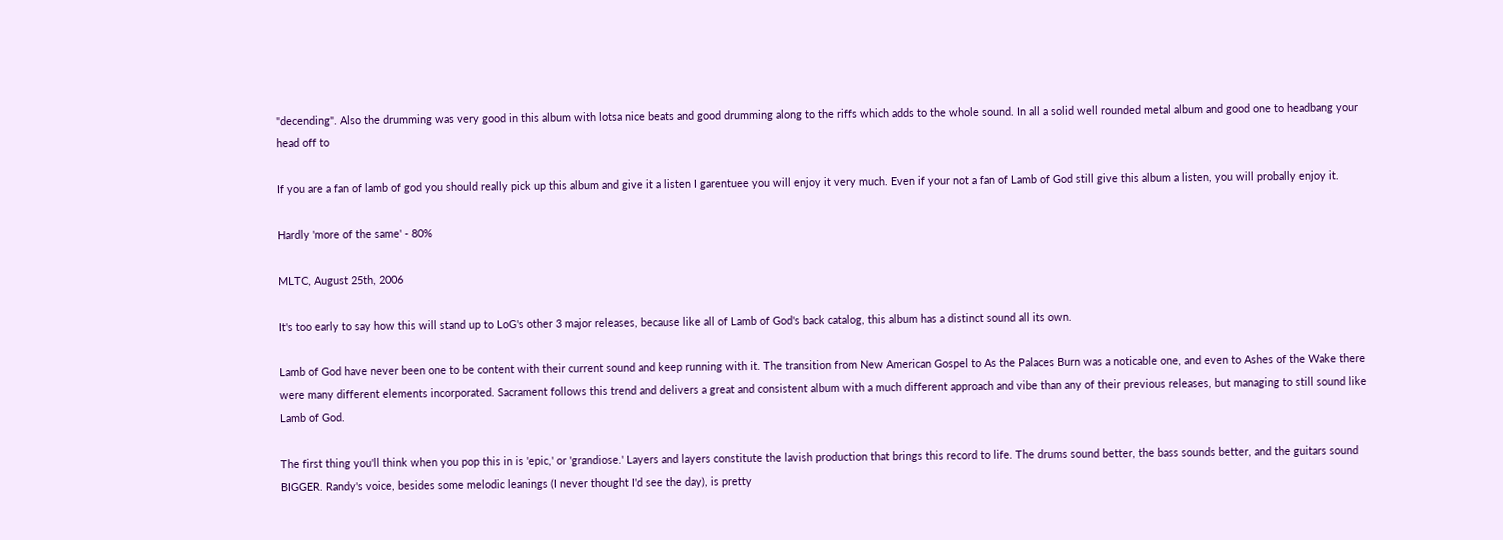"decending". Also the drumming was very good in this album with lotsa nice beats and good drumming along to the riffs which adds to the whole sound. In all a solid well rounded metal album and good one to headbang your head off to

If you are a fan of lamb of god you should really pick up this album and give it a listen I garentuee you will enjoy it very much. Even if your not a fan of Lamb of God still give this album a listen, you will probally enjoy it.

Hardly 'more of the same' - 80%

MLTC, August 25th, 2006

It's too early to say how this will stand up to LoG's other 3 major releases, because like all of Lamb of God's back catalog, this album has a distinct sound all its own.

Lamb of God have never been one to be content with their current sound and keep running with it. The transition from New American Gospel to As the Palaces Burn was a noticable one, and even to Ashes of the Wake there were many different elements incorporated. Sacrament follows this trend and delivers a great and consistent album with a much different approach and vibe than any of their previous releases, but managing to still sound like Lamb of God.

The first thing you'll think when you pop this in is 'epic,' or 'grandiose.' Layers and layers constitute the lavish production that brings this record to life. The drums sound better, the bass sounds better, and the guitars sound BIGGER. Randy's voice, besides some melodic leanings (I never thought I'd see the day), is pretty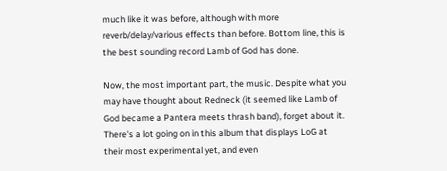much like it was before, although with more reverb/delay/various effects than before. Bottom line, this is the best sounding record Lamb of God has done.

Now, the most important part, the music. Despite what you may have thought about Redneck (it seemed like Lamb of God became a Pantera meets thrash band), forget about it. There's a lot going on in this album that displays LoG at their most experimental yet, and even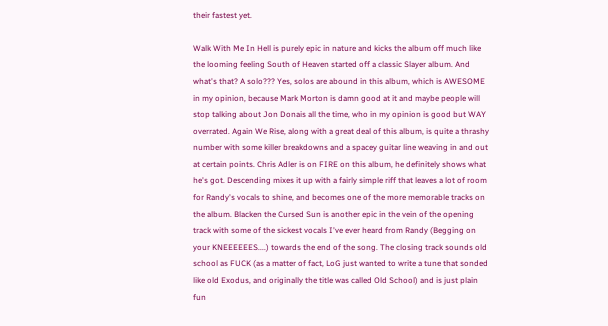their fastest yet.

Walk With Me In Hell is purely epic in nature and kicks the album off much like the looming feeling South of Heaven started off a classic Slayer album. And what's that? A solo??? Yes, solos are abound in this album, which is AWESOME in my opinion, because Mark Morton is damn good at it and maybe people will stop talking about Jon Donais all the time, who in my opinion is good but WAY overrated. Again We Rise, along with a great deal of this album, is quite a thrashy number with some killer breakdowns and a spacey guitar line weaving in and out at certain points. Chris Adler is on FIRE on this album, he definitely shows what he's got. Descending mixes it up with a fairly simple riff that leaves a lot of room for Randy's vocals to shine, and becomes one of the more memorable tracks on the album. Blacken the Cursed Sun is another epic in the vein of the opening track with some of the sickest vocals I've ever heard from Randy (Begging on your KNEEEEEES....) towards the end of the song. The closing track sounds old school as FUCK (as a matter of fact, LoG just wanted to write a tune that sonded like old Exodus, and originally the title was called Old School) and is just plain fun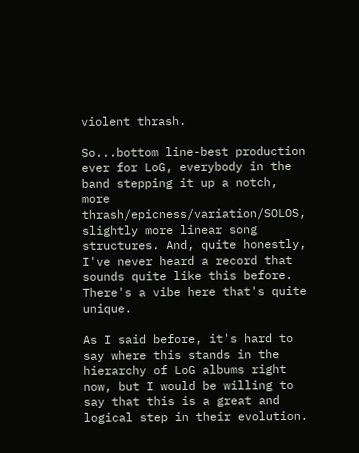violent thrash.

So...bottom line-best production ever for LoG, everybody in the band stepping it up a notch, more thrash/epicness/variation/SOLOS, slightly more linear song structures. And, quite honestly, I've never heard a record that sounds quite like this before. There's a vibe here that's quite unique.

As I said before, it's hard to say where this stands in the hierarchy of LoG albums right now, but I would be willing to say that this is a great and logical step in their evolution.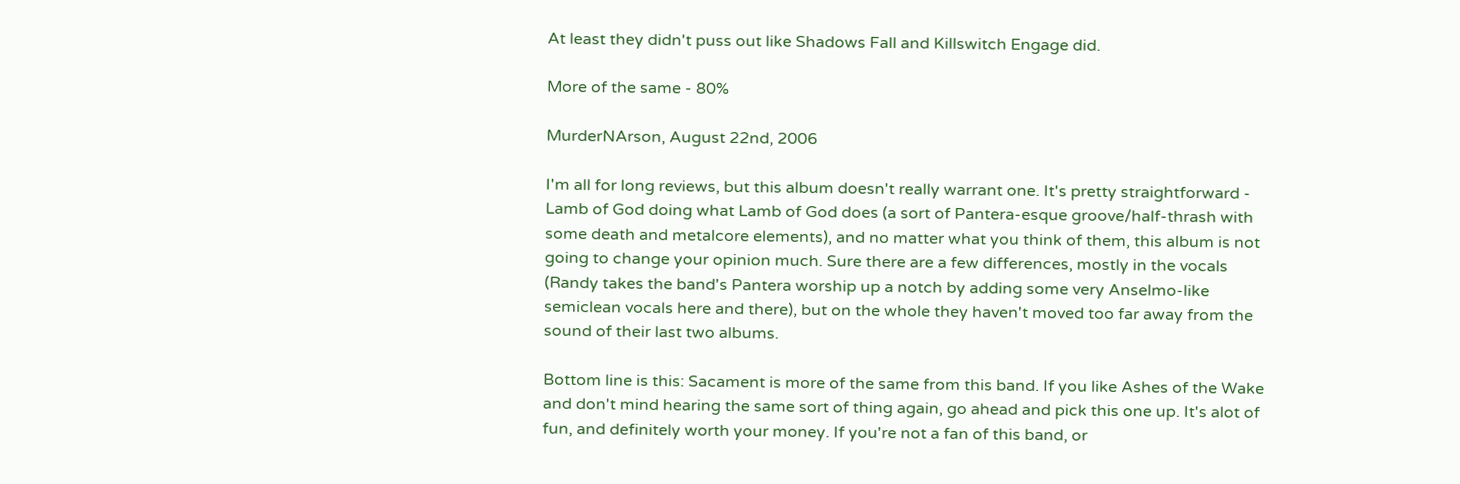At least they didn't puss out like Shadows Fall and Killswitch Engage did.

More of the same - 80%

MurderNArson, August 22nd, 2006

I'm all for long reviews, but this album doesn't really warrant one. It's pretty straightforward - Lamb of God doing what Lamb of God does (a sort of Pantera-esque groove/half-thrash with some death and metalcore elements), and no matter what you think of them, this album is not going to change your opinion much. Sure there are a few differences, mostly in the vocals (Randy takes the band's Pantera worship up a notch by adding some very Anselmo-like semiclean vocals here and there), but on the whole they haven't moved too far away from the sound of their last two albums.

Bottom line is this: Sacament is more of the same from this band. If you like Ashes of the Wake and don't mind hearing the same sort of thing again, go ahead and pick this one up. It's alot of fun, and definitely worth your money. If you're not a fan of this band, or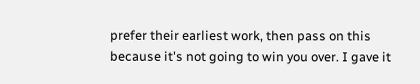prefer their earliest work, then pass on this because it's not going to win you over. I gave it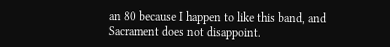an 80 because I happen to like this band, and Sacrament does not disappoint.